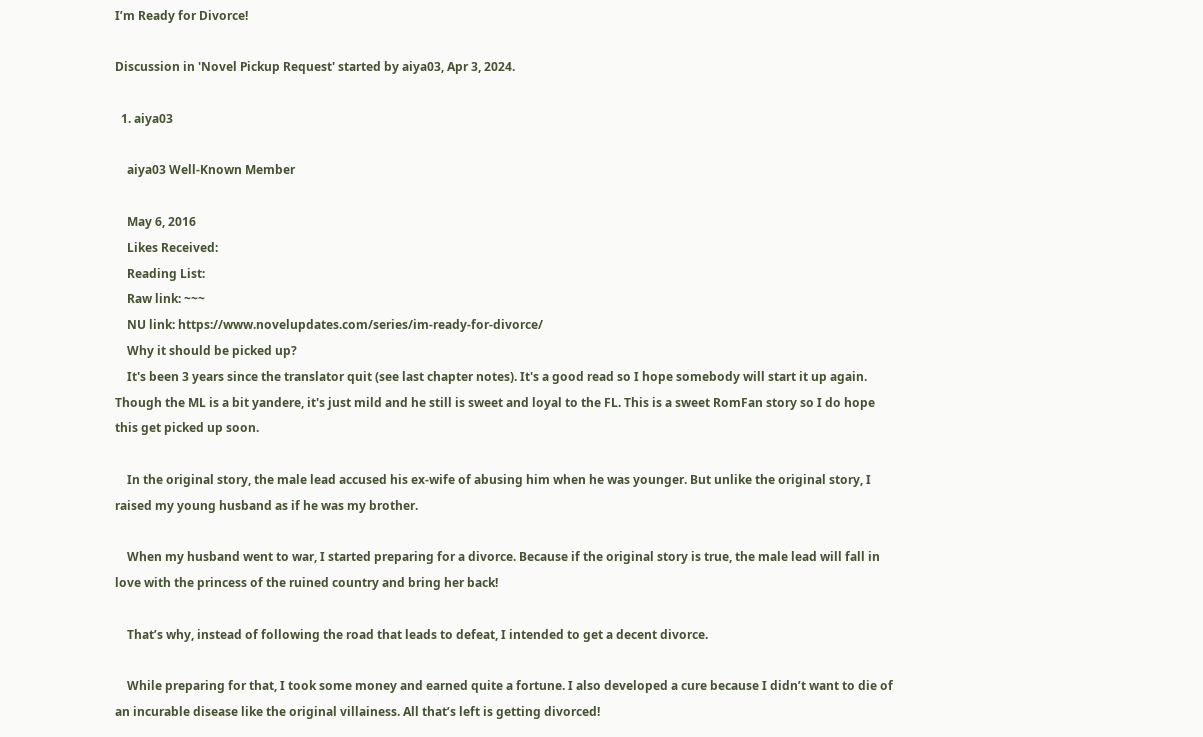I’m Ready for Divorce!

Discussion in 'Novel Pickup Request' started by aiya03, Apr 3, 2024.

  1. aiya03

    aiya03 Well-Known Member

    May 6, 2016
    Likes Received:
    Reading List:
    Raw link: ~~~
    NU link: https://www.novelupdates.com/series/im-ready-for-divorce/
    Why it should be picked up?
    It's been 3 years since the translator quit (see last chapter notes). It's a good read so I hope somebody will start it up again. Though the ML is a bit yandere, it's just mild and he still is sweet and loyal to the FL. This is a sweet RomFan story so I do hope this get picked up soon.

    In the original story, the male lead accused his ex-wife of abusing him when he was younger. But unlike the original story, I raised my young husband as if he was my brother.

    When my husband went to war, I started preparing for a divorce. Because if the original story is true, the male lead will fall in love with the princess of the ruined country and bring her back!

    That’s why, instead of following the road that leads to defeat, I intended to get a decent divorce.

    While preparing for that, I took some money and earned quite a fortune. I also developed a cure because I didn’t want to die of an incurable disease like the original villainess. All that’s left is getting divorced!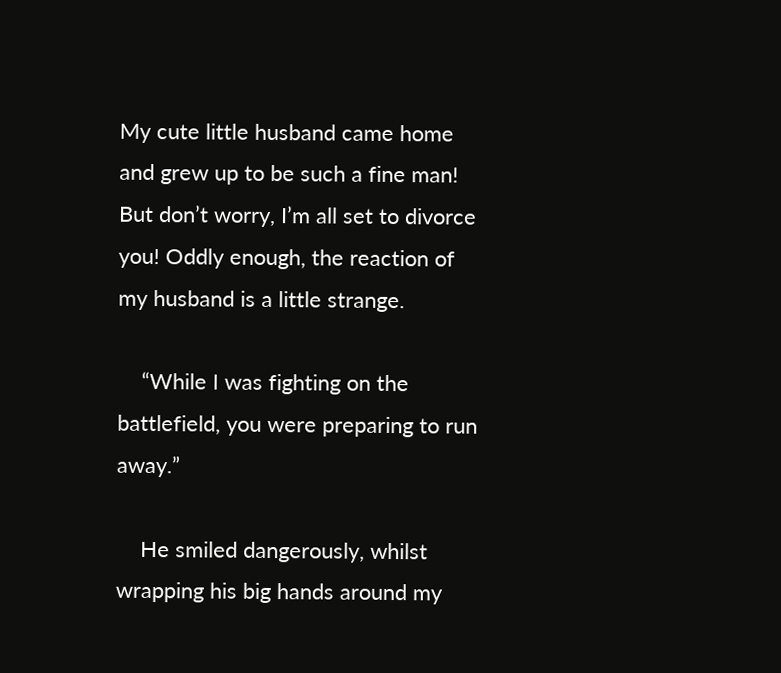My cute little husband came home and grew up to be such a fine man! But don’t worry, I’m all set to divorce you! Oddly enough, the reaction of my husband is a little strange.

    “While I was fighting on the battlefield, you were preparing to run away.”

    He smiled dangerously, whilst wrapping his big hands around my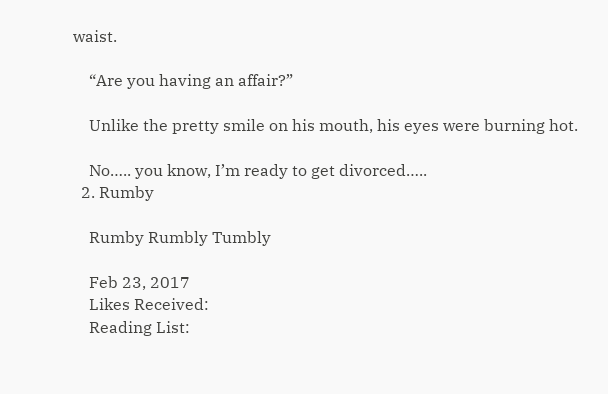waist.

    “Are you having an affair?”

    Unlike the pretty smile on his mouth, his eyes were burning hot.

    No….. you know, I’m ready to get divorced…..
  2. Rumby

    Rumby Rumbly Tumbly

    Feb 23, 2017
    Likes Received:
    Reading List: